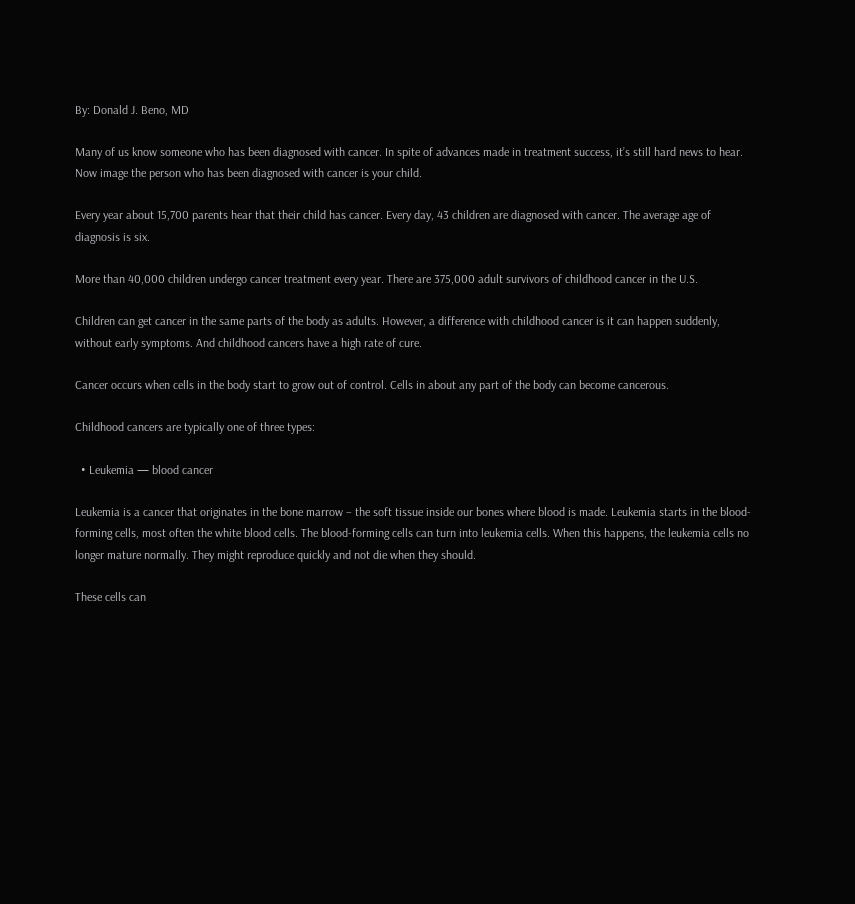By: Donald J. Beno, MD

Many of us know someone who has been diagnosed with cancer. In spite of advances made in treatment success, it’s still hard news to hear. Now image the person who has been diagnosed with cancer is your child.

Every year about 15,700 parents hear that their child has cancer. Every day, 43 children are diagnosed with cancer. The average age of diagnosis is six.

More than 40,000 children undergo cancer treatment every year. There are 375,000 adult survivors of childhood cancer in the U.S.

Children can get cancer in the same parts of the body as adults. However, a difference with childhood cancer is it can happen suddenly, without early symptoms. And childhood cancers have a high rate of cure.

Cancer occurs when cells in the body start to grow out of control. Cells in about any part of the body can become cancerous.

Childhood cancers are typically one of three types:

  • Leukemia — blood cancer

Leukemia is a cancer that originates in the bone marrow – the soft tissue inside our bones where blood is made. Leukemia starts in the blood-forming cells, most often the white blood cells. The blood-forming cells can turn into leukemia cells. When this happens, the leukemia cells no longer mature normally. They might reproduce quickly and not die when they should.

These cells can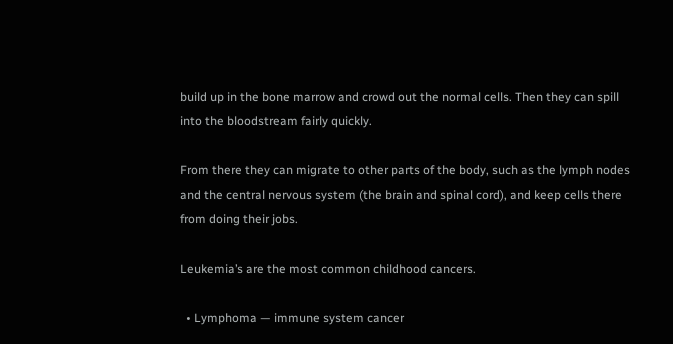build up in the bone marrow and crowd out the normal cells. Then they can spill into the bloodstream fairly quickly.

From there they can migrate to other parts of the body, such as the lymph nodes and the central nervous system (the brain and spinal cord), and keep cells there from doing their jobs.

Leukemia’s are the most common childhood cancers.

  • Lymphoma — immune system cancer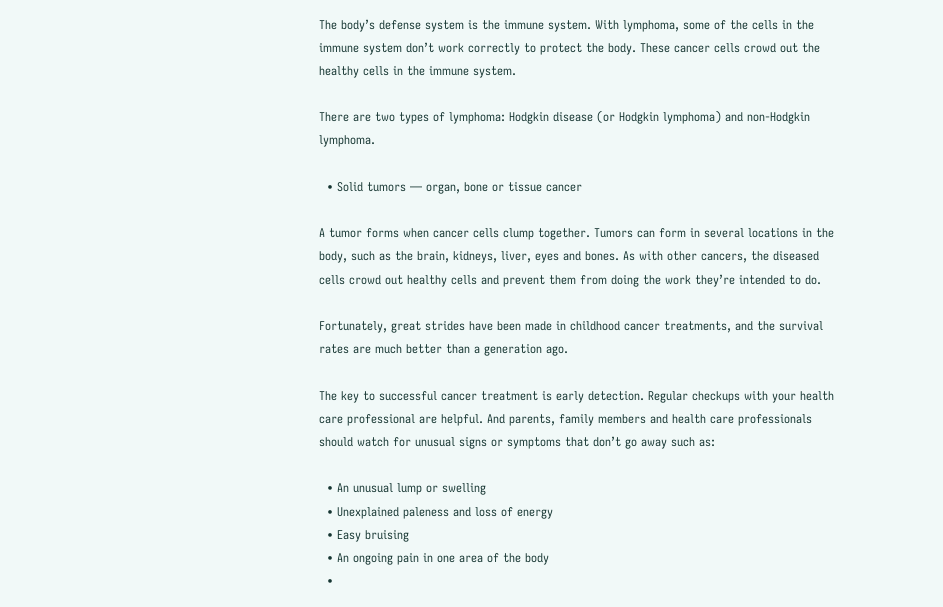The body’s defense system is the immune system. With lymphoma, some of the cells in the immune system don’t work correctly to protect the body. These cancer cells crowd out the healthy cells in the immune system.

There are two types of lymphoma: Hodgkin disease (or Hodgkin lymphoma) and non-Hodgkin lymphoma.

  • Solid tumors — organ, bone or tissue cancer

A tumor forms when cancer cells clump together. Tumors can form in several locations in the body, such as the brain, kidneys, liver, eyes and bones. As with other cancers, the diseased cells crowd out healthy cells and prevent them from doing the work they’re intended to do.

Fortunately, great strides have been made in childhood cancer treatments, and the survival rates are much better than a generation ago.

The key to successful cancer treatment is early detection. Regular checkups with your health care professional are helpful. And parents, family members and health care professionals should watch for unusual signs or symptoms that don’t go away such as:

  • An unusual lump or swelling
  • Unexplained paleness and loss of energy
  • Easy bruising
  • An ongoing pain in one area of the body
  •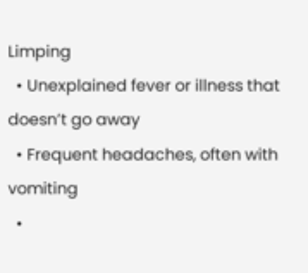Limping
  • Unexplained fever or illness that doesn’t go away
  • Frequent headaches, often with vomiting
  •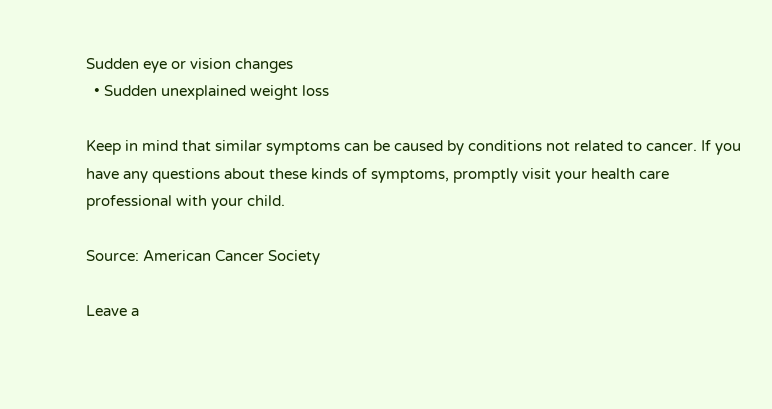Sudden eye or vision changes
  • Sudden unexplained weight loss

Keep in mind that similar symptoms can be caused by conditions not related to cancer. If you have any questions about these kinds of symptoms, promptly visit your health care professional with your child.

Source: American Cancer Society

Leave a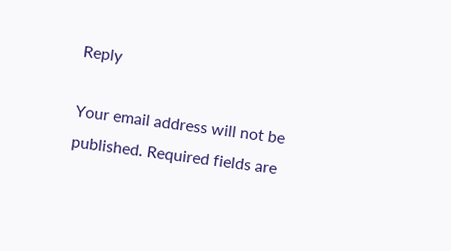Reply

Your email address will not be published. Required fields are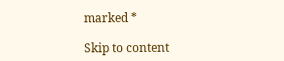marked *

Skip to content